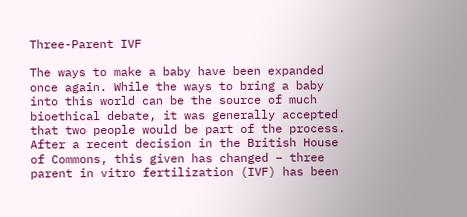Three-Parent IVF

The ways to make a baby have been expanded once again. While the ways to bring a baby into this world can be the source of much bioethical debate, it was generally accepted that two people would be part of the process. After a recent decision in the British House of Commons, this given has changed – three parent in vitro fertilization (IVF) has been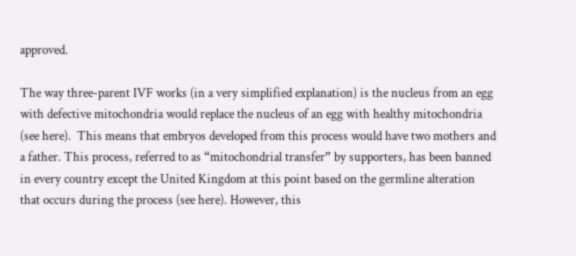approved.

The way three-parent IVF works (in a very simplified explanation) is the nucleus from an egg with defective mitochondria would replace the nucleus of an egg with healthy mitochondria (see here).  This means that embryos developed from this process would have two mothers and a father. This process, referred to as “mitochondrial transfer” by supporters, has been banned in every country except the United Kingdom at this point based on the germline alteration that occurs during the process (see here). However, this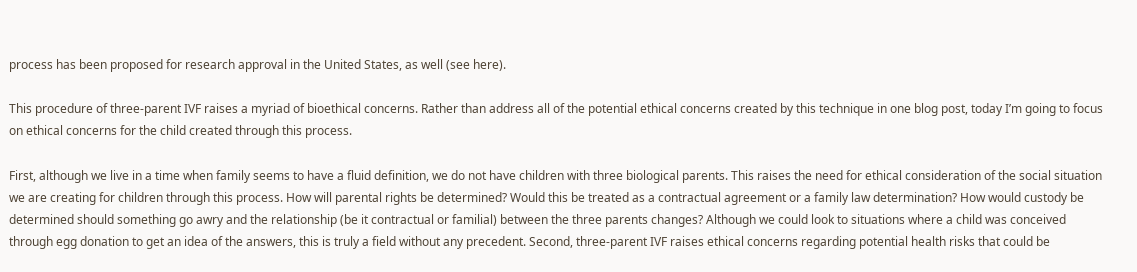process has been proposed for research approval in the United States, as well (see here).

This procedure of three-parent IVF raises a myriad of bioethical concerns. Rather than address all of the potential ethical concerns created by this technique in one blog post, today I’m going to focus on ethical concerns for the child created through this process.

First, although we live in a time when family seems to have a fluid definition, we do not have children with three biological parents. This raises the need for ethical consideration of the social situation we are creating for children through this process. How will parental rights be determined? Would this be treated as a contractual agreement or a family law determination? How would custody be determined should something go awry and the relationship (be it contractual or familial) between the three parents changes? Although we could look to situations where a child was conceived through egg donation to get an idea of the answers, this is truly a field without any precedent. Second, three-parent IVF raises ethical concerns regarding potential health risks that could be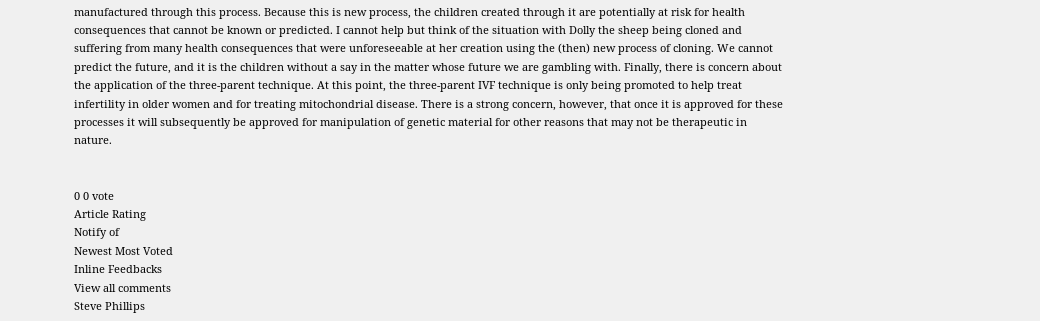manufactured through this process. Because this is new process, the children created through it are potentially at risk for health consequences that cannot be known or predicted. I cannot help but think of the situation with Dolly the sheep being cloned and suffering from many health consequences that were unforeseeable at her creation using the (then) new process of cloning. We cannot predict the future, and it is the children without a say in the matter whose future we are gambling with. Finally, there is concern about the application of the three-parent technique. At this point, the three-parent IVF technique is only being promoted to help treat infertility in older women and for treating mitochondrial disease. There is a strong concern, however, that once it is approved for these processes it will subsequently be approved for manipulation of genetic material for other reasons that may not be therapeutic in nature.


0 0 vote
Article Rating
Notify of
Newest Most Voted
Inline Feedbacks
View all comments
Steve Phillips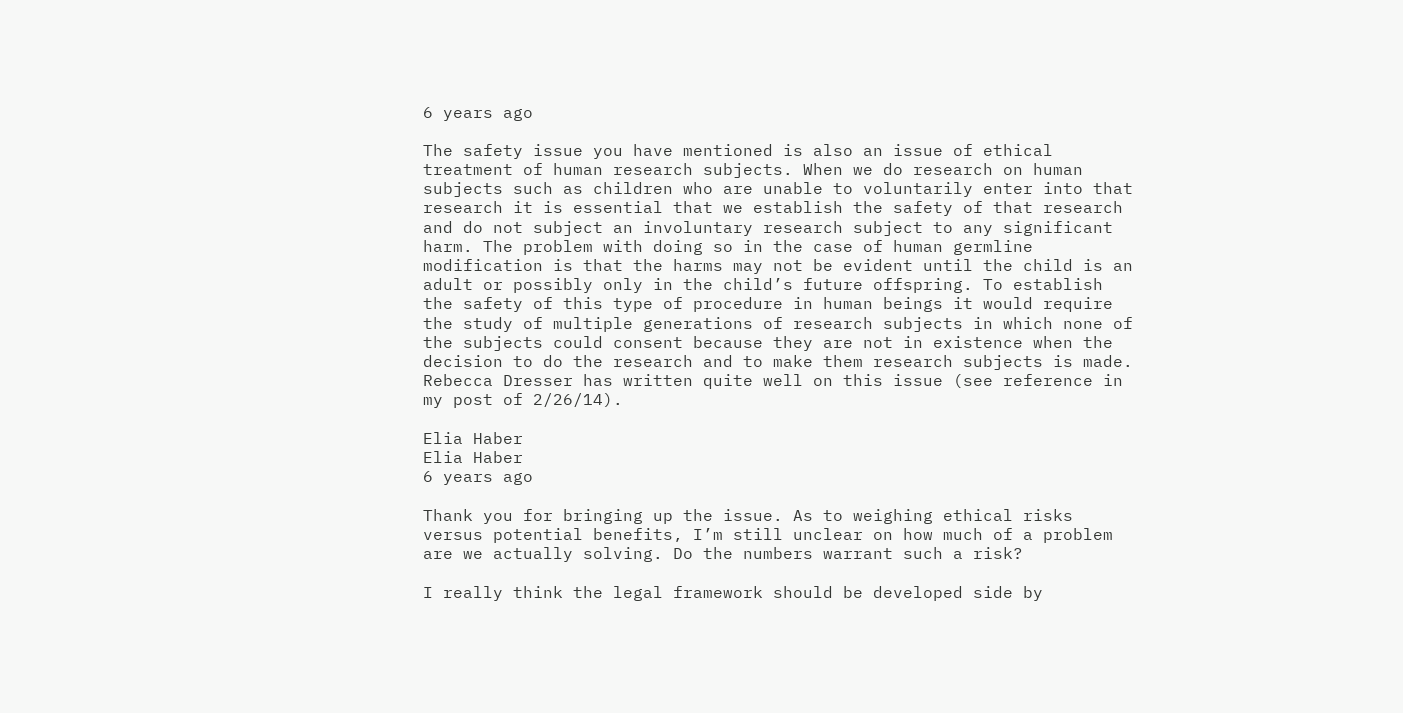6 years ago

The safety issue you have mentioned is also an issue of ethical treatment of human research subjects. When we do research on human subjects such as children who are unable to voluntarily enter into that research it is essential that we establish the safety of that research and do not subject an involuntary research subject to any significant harm. The problem with doing so in the case of human germline modification is that the harms may not be evident until the child is an adult or possibly only in the child’s future offspring. To establish the safety of this type of procedure in human beings it would require the study of multiple generations of research subjects in which none of the subjects could consent because they are not in existence when the decision to do the research and to make them research subjects is made. Rebecca Dresser has written quite well on this issue (see reference in my post of 2/26/14).

Elia Haber
Elia Haber
6 years ago

Thank you for bringing up the issue. As to weighing ethical risks versus potential benefits, I’m still unclear on how much of a problem are we actually solving. Do the numbers warrant such a risk?

I really think the legal framework should be developed side by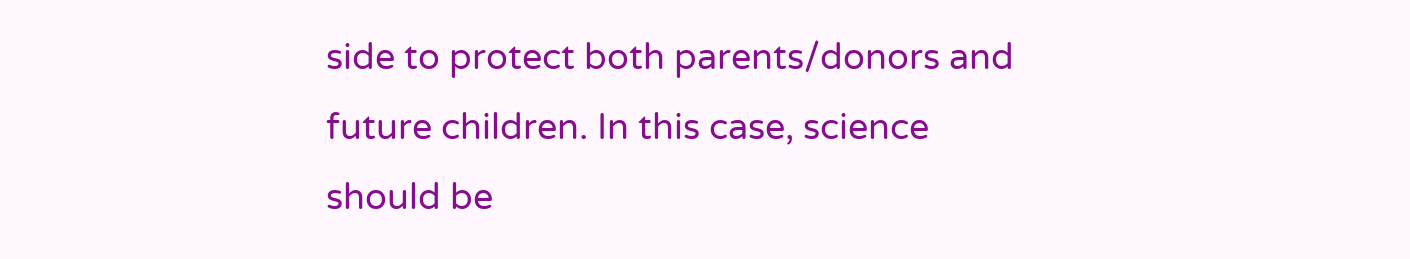side to protect both parents/donors and future children. In this case, science should be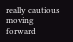really cautious moving forward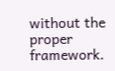without the proper framework.